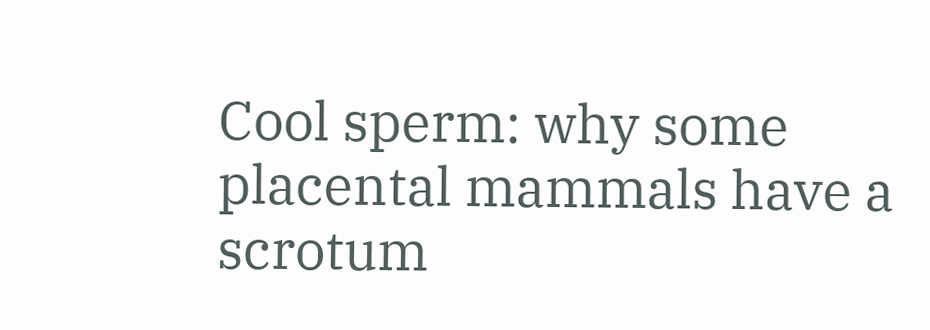Cool sperm: why some placental mammals have a scrotum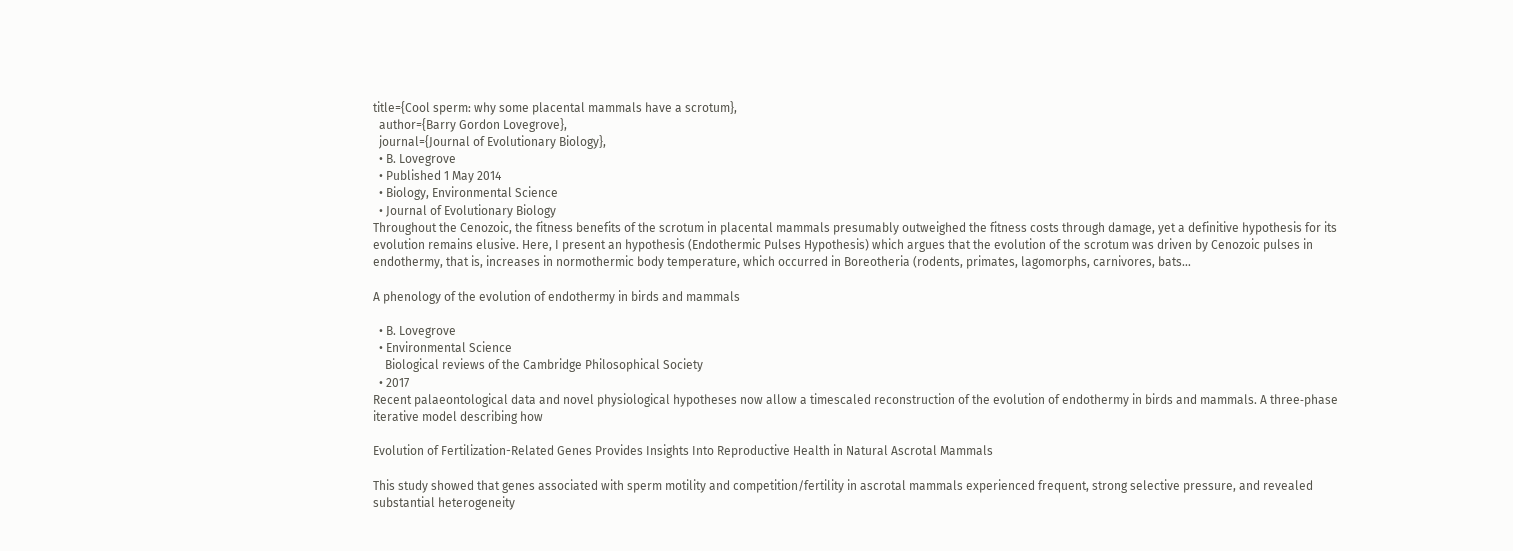title={Cool sperm: why some placental mammals have a scrotum},
  author={Barry Gordon Lovegrove},
  journal={Journal of Evolutionary Biology},
  • B. Lovegrove
  • Published 1 May 2014
  • Biology, Environmental Science
  • Journal of Evolutionary Biology
Throughout the Cenozoic, the fitness benefits of the scrotum in placental mammals presumably outweighed the fitness costs through damage, yet a definitive hypothesis for its evolution remains elusive. Here, I present an hypothesis (Endothermic Pulses Hypothesis) which argues that the evolution of the scrotum was driven by Cenozoic pulses in endothermy, that is, increases in normothermic body temperature, which occurred in Boreotheria (rodents, primates, lagomorphs, carnivores, bats…

A phenology of the evolution of endothermy in birds and mammals

  • B. Lovegrove
  • Environmental Science
    Biological reviews of the Cambridge Philosophical Society
  • 2017
Recent palaeontological data and novel physiological hypotheses now allow a timescaled reconstruction of the evolution of endothermy in birds and mammals. A three‐phase iterative model describing how

Evolution of Fertilization-Related Genes Provides Insights Into Reproductive Health in Natural Ascrotal Mammals

This study showed that genes associated with sperm motility and competition/fertility in ascrotal mammals experienced frequent, strong selective pressure, and revealed substantial heterogeneity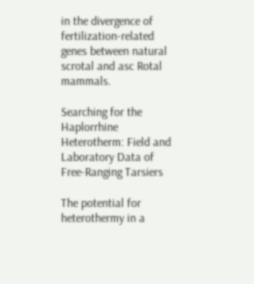in the divergence of fertilization-related genes between natural scrotal and asc Rotal mammals.

Searching for the Haplorrhine Heterotherm: Field and Laboratory Data of Free-Ranging Tarsiers

The potential for heterothermy in a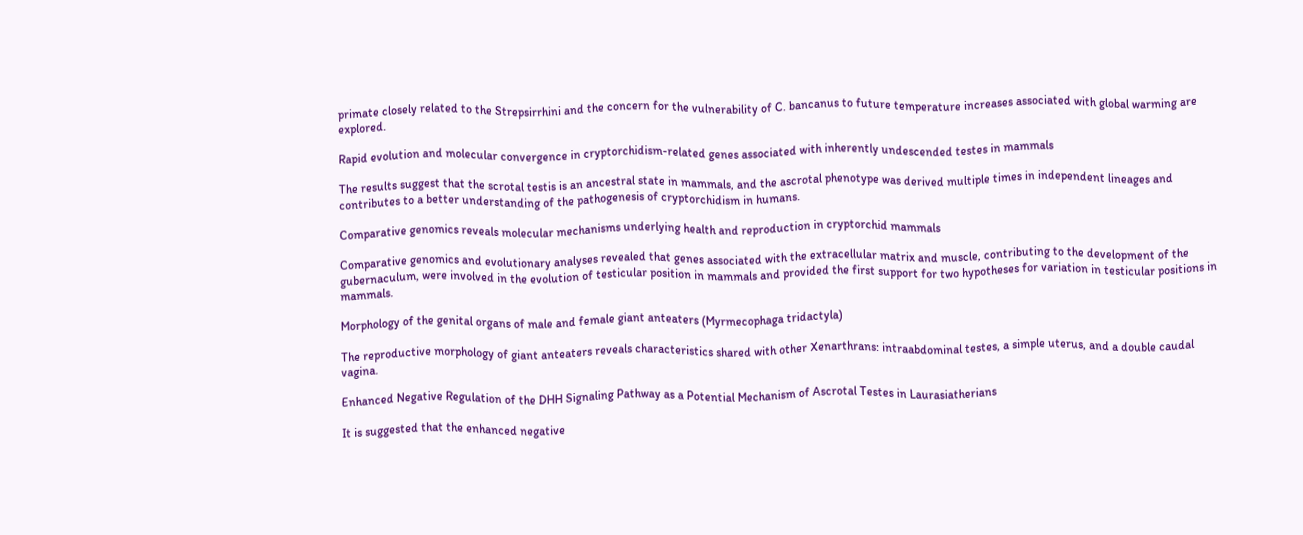primate closely related to the Strepsirrhini and the concern for the vulnerability of C. bancanus to future temperature increases associated with global warming are explored.

Rapid evolution and molecular convergence in cryptorchidism-related genes associated with inherently undescended testes in mammals

The results suggest that the scrotal testis is an ancestral state in mammals, and the ascrotal phenotype was derived multiple times in independent lineages and contributes to a better understanding of the pathogenesis of cryptorchidism in humans.

Comparative genomics reveals molecular mechanisms underlying health and reproduction in cryptorchid mammals

Comparative genomics and evolutionary analyses revealed that genes associated with the extracellular matrix and muscle, contributing to the development of the gubernaculum, were involved in the evolution of testicular position in mammals and provided the first support for two hypotheses for variation in testicular positions in mammals.

Morphology of the genital organs of male and female giant anteaters (Myrmecophaga tridactyla)

The reproductive morphology of giant anteaters reveals characteristics shared with other Xenarthrans: intraabdominal testes, a simple uterus, and a double caudal vagina.

Enhanced Negative Regulation of the DHH Signaling Pathway as a Potential Mechanism of Ascrotal Testes in Laurasiatherians

It is suggested that the enhanced negative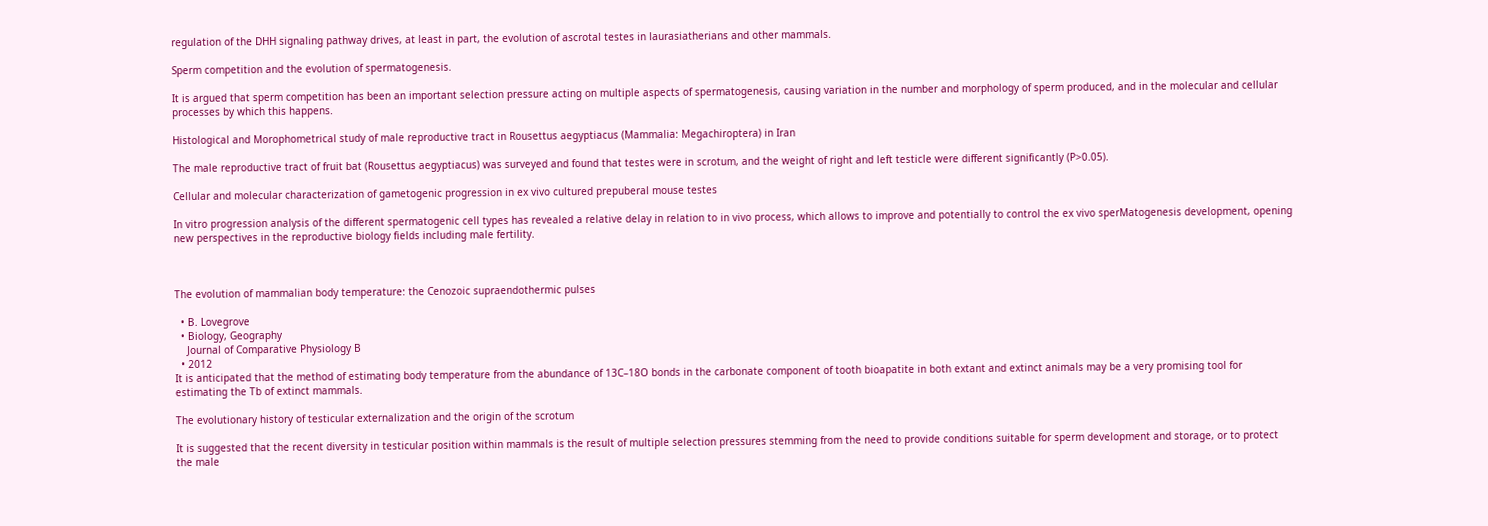regulation of the DHH signaling pathway drives, at least in part, the evolution of ascrotal testes in laurasiatherians and other mammals.

Sperm competition and the evolution of spermatogenesis.

It is argued that sperm competition has been an important selection pressure acting on multiple aspects of spermatogenesis, causing variation in the number and morphology of sperm produced, and in the molecular and cellular processes by which this happens.

Histological and Morophometrical study of male reproductive tract in Rousettus aegyptiacus (Mammalia: Megachiroptera) in Iran

The male reproductive tract of fruit bat (Rousettus aegyptiacus) was surveyed and found that testes were in scrotum, and the weight of right and left testicle were different significantly (P>0.05).

Cellular and molecular characterization of gametogenic progression in ex vivo cultured prepuberal mouse testes

In vitro progression analysis of the different spermatogenic cell types has revealed a relative delay in relation to in vivo process, which allows to improve and potentially to control the ex vivo sperMatogenesis development, opening new perspectives in the reproductive biology fields including male fertility.



The evolution of mammalian body temperature: the Cenozoic supraendothermic pulses

  • B. Lovegrove
  • Biology, Geography
    Journal of Comparative Physiology B
  • 2012
It is anticipated that the method of estimating body temperature from the abundance of 13C–18O bonds in the carbonate component of tooth bioapatite in both extant and extinct animals may be a very promising tool for estimating the Tb of extinct mammals.

The evolutionary history of testicular externalization and the origin of the scrotum

It is suggested that the recent diversity in testicular position within mammals is the result of multiple selection pressures stemming from the need to provide conditions suitable for sperm development and storage, or to protect the male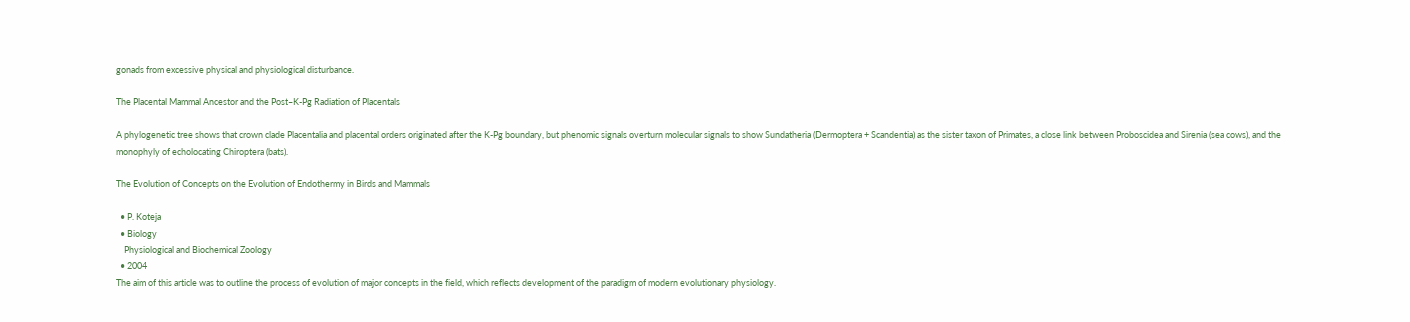gonads from excessive physical and physiological disturbance.

The Placental Mammal Ancestor and the Post–K-Pg Radiation of Placentals

A phylogenetic tree shows that crown clade Placentalia and placental orders originated after the K-Pg boundary, but phenomic signals overturn molecular signals to show Sundatheria (Dermoptera + Scandentia) as the sister taxon of Primates, a close link between Proboscidea and Sirenia (sea cows), and the monophyly of echolocating Chiroptera (bats).

The Evolution of Concepts on the Evolution of Endothermy in Birds and Mammals

  • P. Koteja
  • Biology
    Physiological and Biochemical Zoology
  • 2004
The aim of this article was to outline the process of evolution of major concepts in the field, which reflects development of the paradigm of modern evolutionary physiology.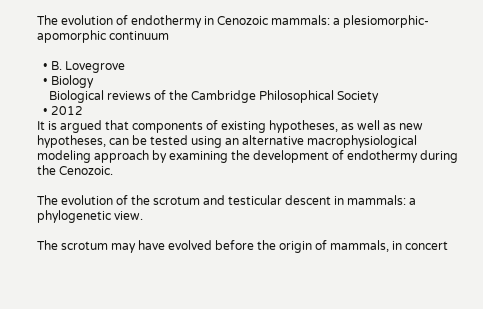The evolution of endothermy in Cenozoic mammals: a plesiomorphic‐apomorphic continuum

  • B. Lovegrove
  • Biology
    Biological reviews of the Cambridge Philosophical Society
  • 2012
It is argued that components of existing hypotheses, as well as new hypotheses, can be tested using an alternative macrophysiological modeling approach by examining the development of endothermy during the Cenozoic.

The evolution of the scrotum and testicular descent in mammals: a phylogenetic view.

The scrotum may have evolved before the origin of mammals, in concert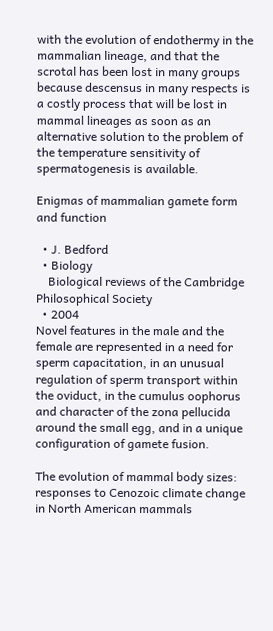with the evolution of endothermy in the mammalian lineage, and that the scrotal has been lost in many groups because descensus in many respects is a costly process that will be lost in mammal lineages as soon as an alternative solution to the problem of the temperature sensitivity of spermatogenesis is available.

Enigmas of mammalian gamete form and function

  • J. Bedford
  • Biology
    Biological reviews of the Cambridge Philosophical Society
  • 2004
Novel features in the male and the female are represented in a need for sperm capacitation, in an unusual regulation of sperm transport within the oviduct, in the cumulus oophorus and character of the zona pellucida around the small egg, and in a unique configuration of gamete fusion.

The evolution of mammal body sizes: responses to Cenozoic climate change in North American mammals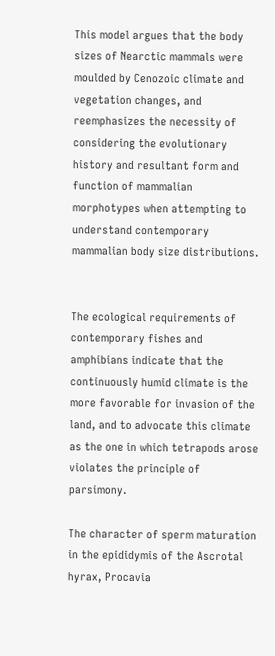This model argues that the body sizes of Nearctic mammals were moulded by Cenozoic climate and vegetation changes, and reemphasizes the necessity of considering the evolutionary history and resultant form and function of mammalian morphotypes when attempting to understand contemporary mammalian body size distributions.


The ecological requirements of contemporary fishes and amphibians indicate that the continuously humid climate is the more favorable for invasion of the land, and to advocate this climate as the one in which tetrapods arose violates the principle of parsimony.

The character of sperm maturation in the epididymis of the Ascrotal hyrax, Procavia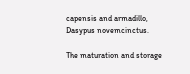capensis and armadillo, Dasypus novemcinctus.

The maturation and storage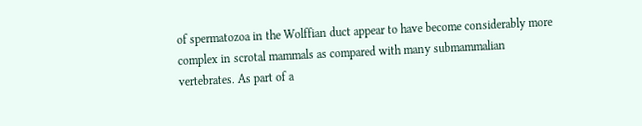of spermatozoa in the Wolffian duct appear to have become considerably more complex in scrotal mammals as compared with many submammalian vertebrates. As part of a